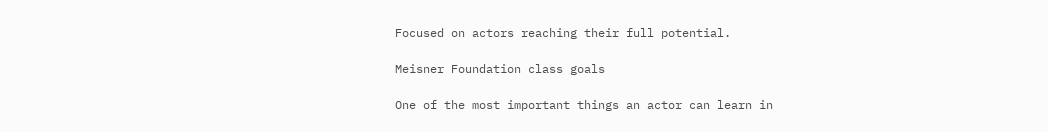Focused on actors reaching their full potential.

Meisner Foundation class goals

One of the most important things an actor can learn in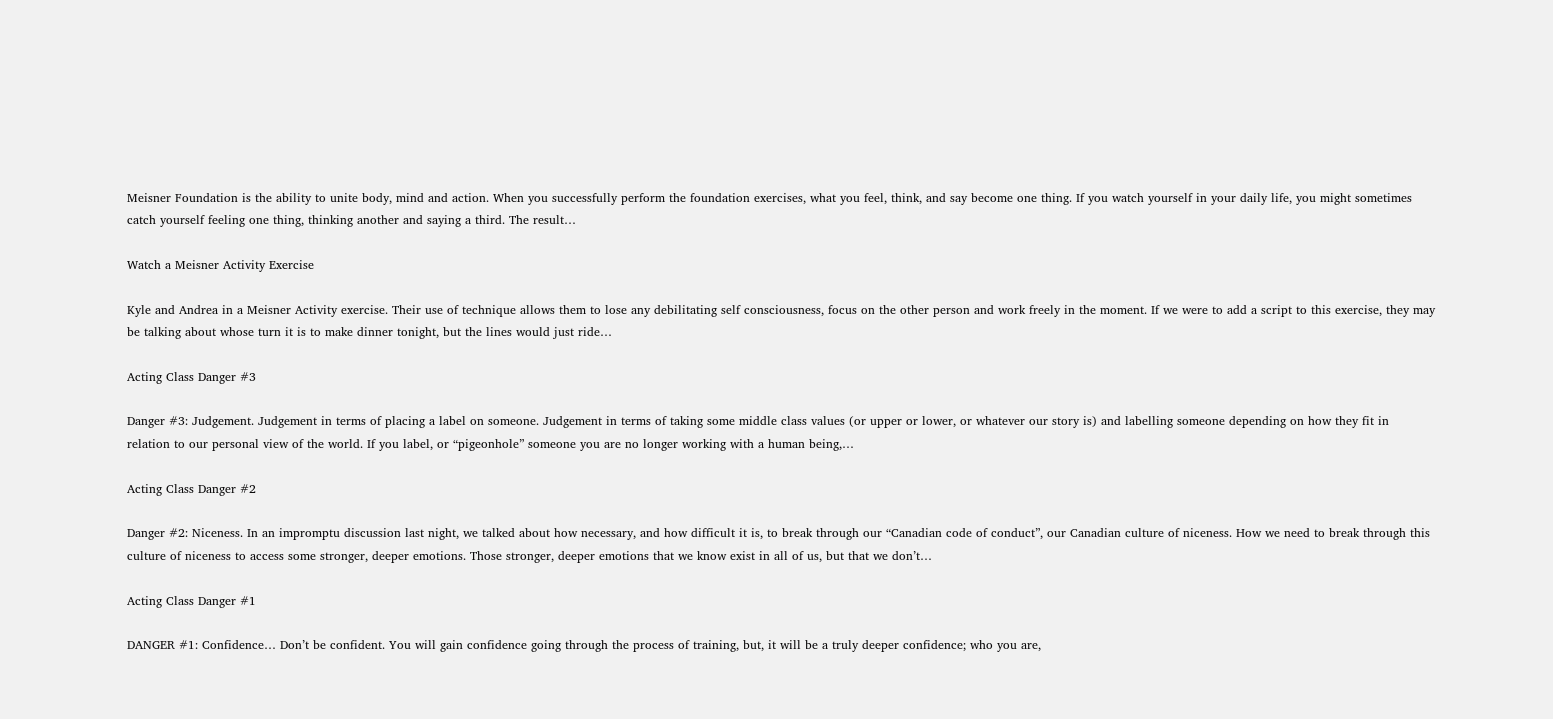Meisner Foundation is the ability to unite body, mind and action. When you successfully perform the foundation exercises, what you feel, think, and say become one thing. If you watch yourself in your daily life, you might sometimes catch yourself feeling one thing, thinking another and saying a third. The result…

Watch a Meisner Activity Exercise

Kyle and Andrea in a Meisner Activity exercise. Their use of technique allows them to lose any debilitating self consciousness, focus on the other person and work freely in the moment. If we were to add a script to this exercise, they may be talking about whose turn it is to make dinner tonight, but the lines would just ride…

Acting Class Danger #3

Danger #3: Judgement. Judgement in terms of placing a label on someone. Judgement in terms of taking some middle class values (or upper or lower, or whatever our story is) and labelling someone depending on how they fit in relation to our personal view of the world. If you label, or “pigeonhole” someone you are no longer working with a human being,…

Acting Class Danger #2

Danger #2: Niceness. In an impromptu discussion last night, we talked about how necessary, and how difficult it is, to break through our “Canadian code of conduct”, our Canadian culture of niceness. How we need to break through this culture of niceness to access some stronger, deeper emotions. Those stronger, deeper emotions that we know exist in all of us, but that we don’t…

Acting Class Danger #1

DANGER #1: Confidence… Don’t be confident. You will gain confidence going through the process of training, but, it will be a truly deeper confidence; who you are,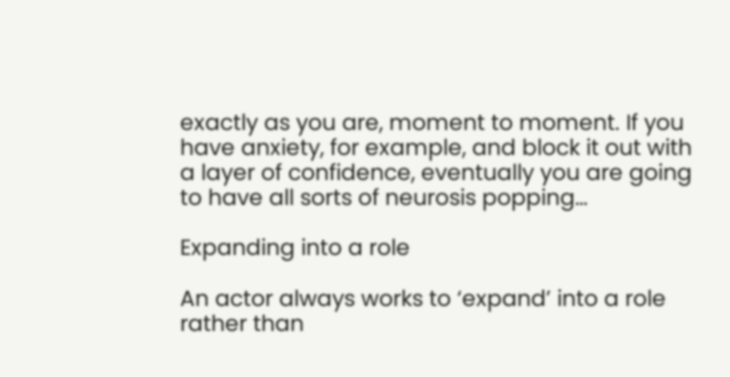exactly as you are, moment to moment. If you have anxiety, for example, and block it out with a layer of confidence, eventually you are going to have all sorts of neurosis popping…

Expanding into a role

An actor always works to ‘expand’ into a role rather than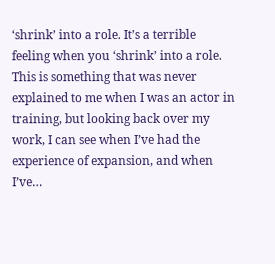‘shrink’ into a role. It’s a terrible feeling when you ‘shrink’ into a role. This is something that was never explained to me when I was an actor in training, but looking back over my work, I can see when I’ve had the experience of expansion, and when I’ve…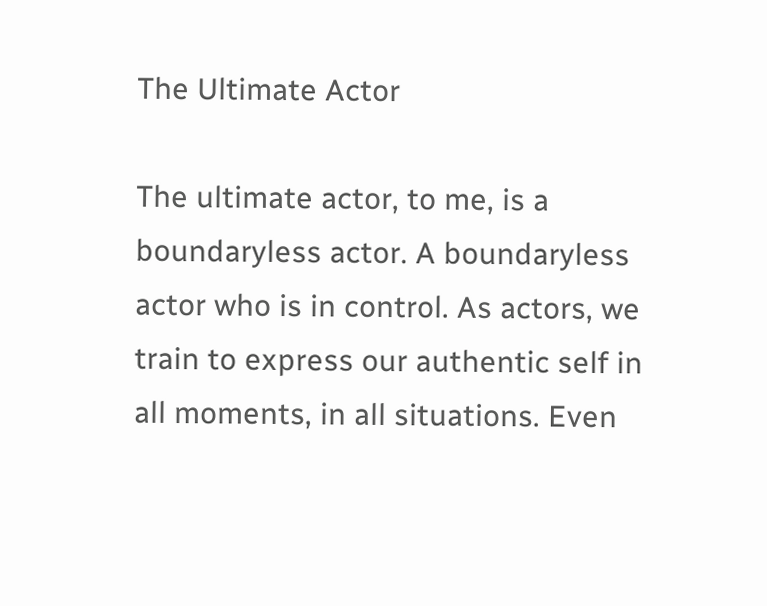The Ultimate Actor

The ultimate actor, to me, is a boundaryless actor. A boundaryless actor who is in control. As actors, we train to express our authentic self in all moments, in all situations. Even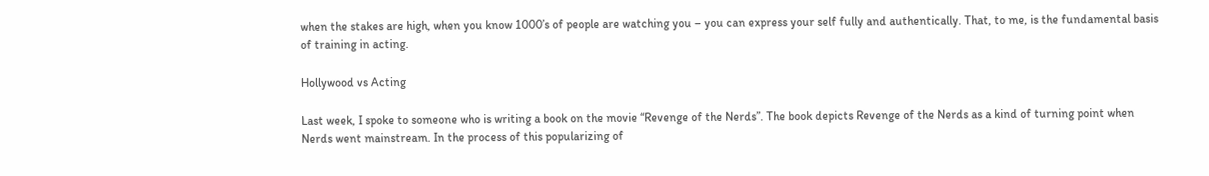when the stakes are high, when you know 1000’s of people are watching you – you can express your self fully and authentically. That, to me, is the fundamental basis of training in acting.

Hollywood vs Acting

Last week, I spoke to someone who is writing a book on the movie “Revenge of the Nerds”. The book depicts Revenge of the Nerds as a kind of turning point when Nerds went mainstream. In the process of this popularizing of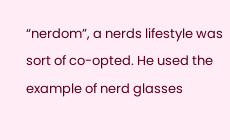“nerdom”, a nerds lifestyle was sort of co-opted. He used the example of nerd glasses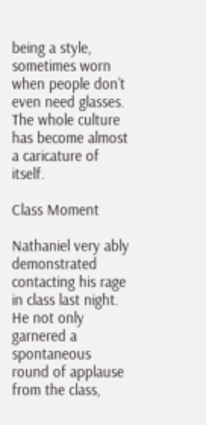being a style, sometimes worn when people don’t even need glasses. The whole culture has become almost a caricature of itself.

Class Moment

Nathaniel very ably demonstrated contacting his rage in class last night. He not only garnered a spontaneous round of applause from the class,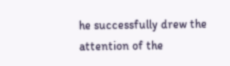he successfully drew the attention of the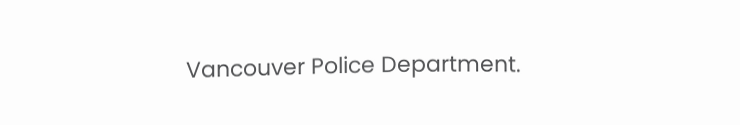Vancouver Police Department.